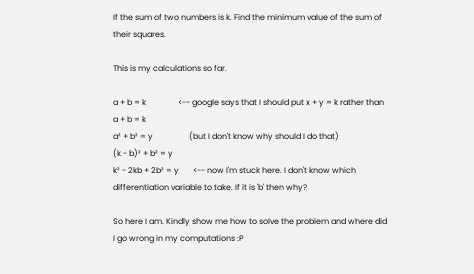If the sum of two numbers is k. Find the minimum value of the sum of their squares.

This is my calculations so far.

a + b = k                <-- google says that I should put x + y = k rather than a + b = k
a² + b² = y                  (but I don't know why should I do that)
(k - b)² + b² = y
k² - 2kb + 2b² = y       <-- now I'm stuck here. I don't know which differentiation variable to take. If it is 'b' then why?

So here I am. Kindly show me how to solve the problem and where did I go wrong in my computations :P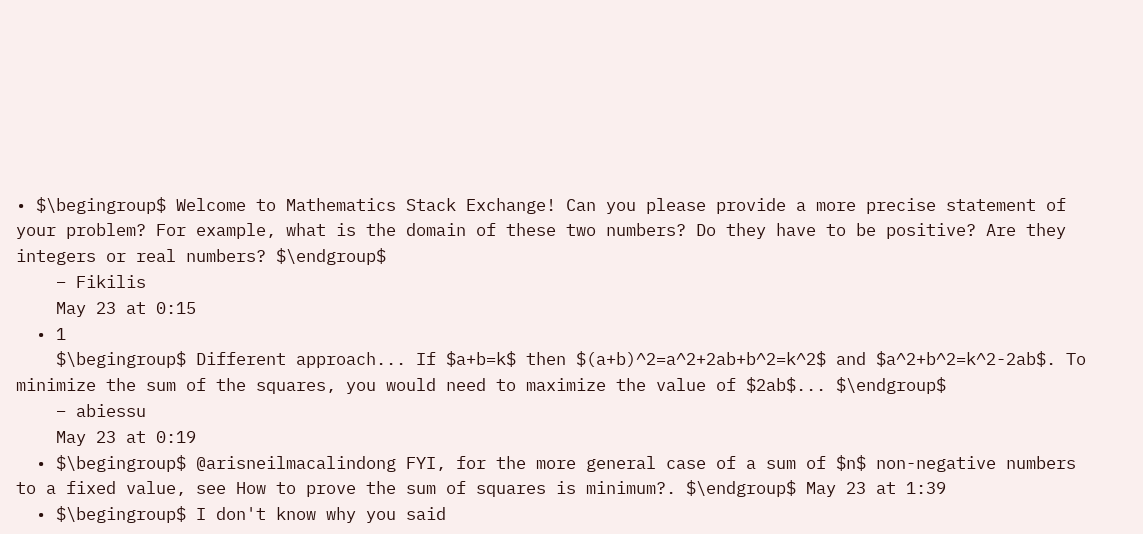• $\begingroup$ Welcome to Mathematics Stack Exchange! Can you please provide a more precise statement of your problem? For example, what is the domain of these two numbers? Do they have to be positive? Are they integers or real numbers? $\endgroup$
    – Fikilis
    May 23 at 0:15
  • 1
    $\begingroup$ Different approach... If $a+b=k$ then $(a+b)^2=a^2+2ab+b^2=k^2$ and $a^2+b^2=k^2-2ab$. To minimize the sum of the squares, you would need to maximize the value of $2ab$... $\endgroup$
    – abiessu
    May 23 at 0:19
  • $\begingroup$ @arisneilmacalindong FYI, for the more general case of a sum of $n$ non-negative numbers to a fixed value, see How to prove the sum of squares is minimum?. $\endgroup$ May 23 at 1:39
  • $\begingroup$ I don't know why you said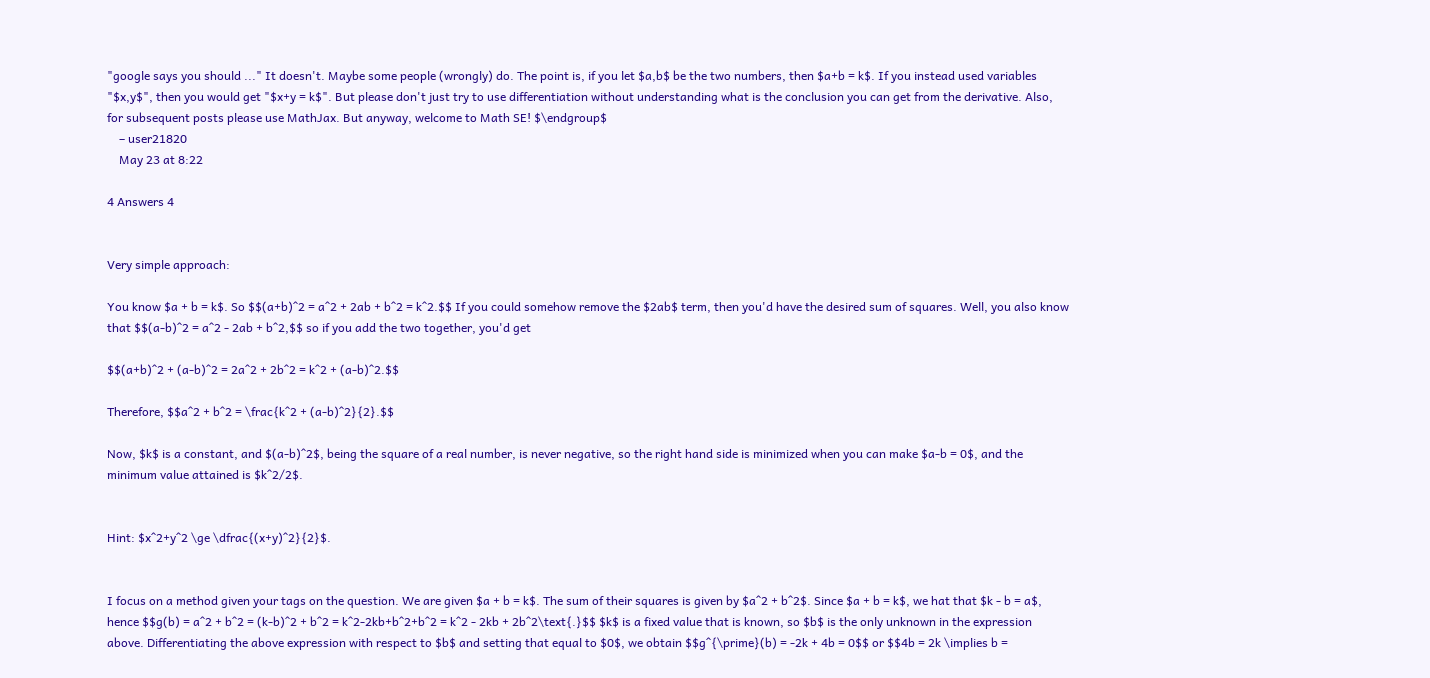"google says you should ..." It doesn't. Maybe some people (wrongly) do. The point is, if you let $a,b$ be the two numbers, then $a+b = k$. If you instead used variables "$x,y$", then you would get "$x+y = k$". But please don't just try to use differentiation without understanding what is the conclusion you can get from the derivative. Also, for subsequent posts please use MathJax. But anyway, welcome to Math SE! $\endgroup$
    – user21820
    May 23 at 8:22

4 Answers 4


Very simple approach:

You know $a + b = k$. So $$(a+b)^2 = a^2 + 2ab + b^2 = k^2.$$ If you could somehow remove the $2ab$ term, then you'd have the desired sum of squares. Well, you also know that $$(a-b)^2 = a^2 - 2ab + b^2,$$ so if you add the two together, you'd get

$$(a+b)^2 + (a-b)^2 = 2a^2 + 2b^2 = k^2 + (a-b)^2.$$

Therefore, $$a^2 + b^2 = \frac{k^2 + (a-b)^2}{2}.$$

Now, $k$ is a constant, and $(a-b)^2$, being the square of a real number, is never negative, so the right hand side is minimized when you can make $a-b = 0$, and the minimum value attained is $k^2/2$.


Hint: $x^2+y^2 \ge \dfrac{(x+y)^2}{2}$.


I focus on a method given your tags on the question. We are given $a + b = k$. The sum of their squares is given by $a^2 + b^2$. Since $a + b = k$, we hat that $k - b = a$, hence $$g(b) = a^2 + b^2 = (k-b)^2 + b^2 = k^2-2kb+b^2+b^2 = k^2 - 2kb + 2b^2\text{.}$$ $k$ is a fixed value that is known, so $b$ is the only unknown in the expression above. Differentiating the above expression with respect to $b$ and setting that equal to $0$, we obtain $$g^{\prime}(b) = -2k + 4b = 0$$ or $$4b = 2k \implies b =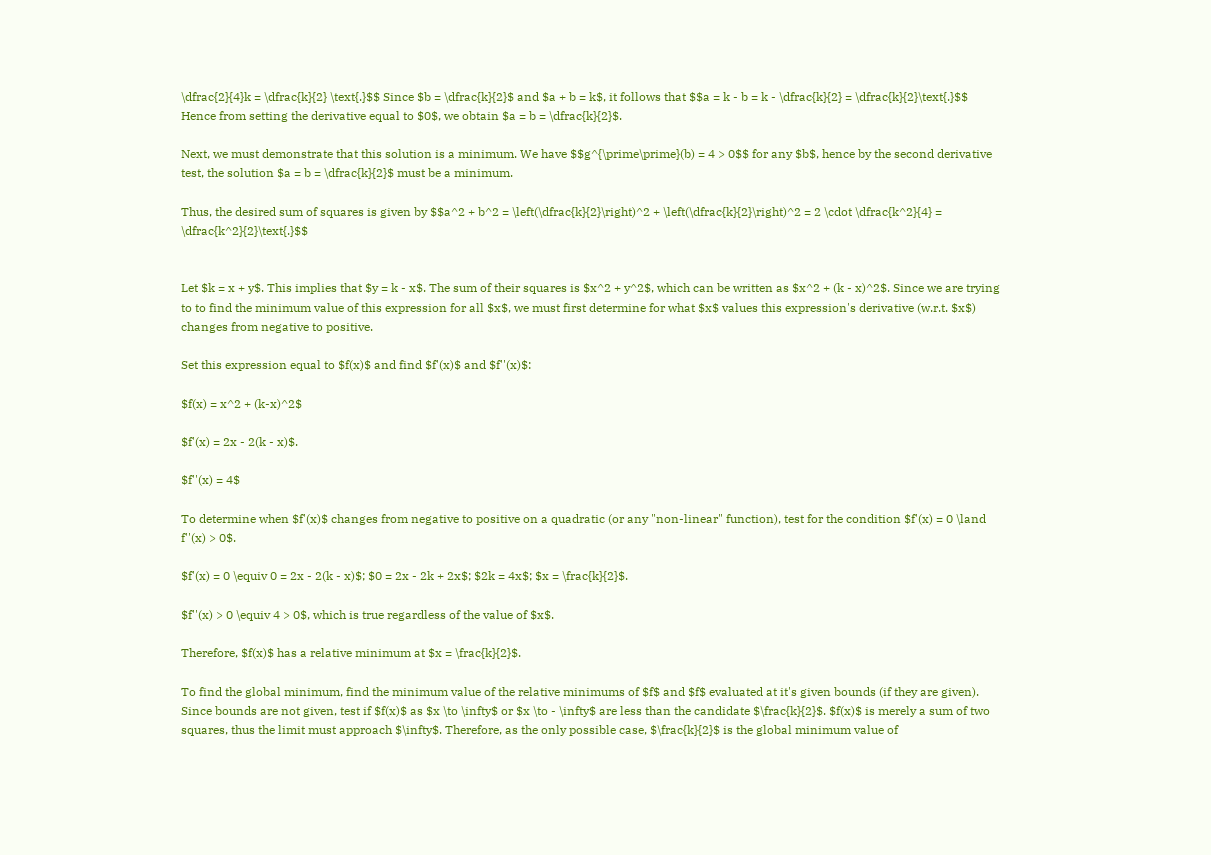\dfrac{2}{4}k = \dfrac{k}{2} \text{.}$$ Since $b = \dfrac{k}{2}$ and $a + b = k$, it follows that $$a = k - b = k - \dfrac{k}{2} = \dfrac{k}{2}\text{.}$$ Hence from setting the derivative equal to $0$, we obtain $a = b = \dfrac{k}{2}$.

Next, we must demonstrate that this solution is a minimum. We have $$g^{\prime\prime}(b) = 4 > 0$$ for any $b$, hence by the second derivative test, the solution $a = b = \dfrac{k}{2}$ must be a minimum.

Thus, the desired sum of squares is given by $$a^2 + b^2 = \left(\dfrac{k}{2}\right)^2 + \left(\dfrac{k}{2}\right)^2 = 2 \cdot \dfrac{k^2}{4} = \dfrac{k^2}{2}\text{.}$$


Let $k = x + y$. This implies that $y = k - x$. The sum of their squares is $x^2 + y^2$, which can be written as $x^2 + (k - x)^2$. Since we are trying to to find the minimum value of this expression for all $x$, we must first determine for what $x$ values this expression's derivative (w.r.t. $x$) changes from negative to positive.

Set this expression equal to $f(x)$ and find $f'(x)$ and $f''(x)$:

$f(x) = x^2 + (k-x)^2$

$f'(x) = 2x - 2(k - x)$.

$f''(x) = 4$

To determine when $f'(x)$ changes from negative to positive on a quadratic (or any "non-linear" function), test for the condition $f'(x) = 0 \land f''(x) > 0$.

$f'(x) = 0 \equiv 0 = 2x - 2(k - x)$; $0 = 2x - 2k + 2x$; $2k = 4x$; $x = \frac{k}{2}$.

$f''(x) > 0 \equiv 4 > 0$, which is true regardless of the value of $x$.

Therefore, $f(x)$ has a relative minimum at $x = \frac{k}{2}$.

To find the global minimum, find the minimum value of the relative minimums of $f$ and $f$ evaluated at it's given bounds (if they are given). Since bounds are not given, test if $f(x)$ as $x \to \infty$ or $x \to - \infty$ are less than the candidate $\frac{k}{2}$. $f(x)$ is merely a sum of two squares, thus the limit must approach $\infty$. Therefore, as the only possible case, $\frac{k}{2}$ is the global minimum value of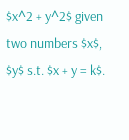$x^2 + y^2$ given two numbers $x$, $y$ s.t. $x + y = k$.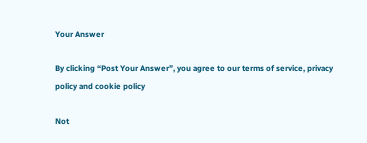Your Answer

By clicking “Post Your Answer”, you agree to our terms of service, privacy policy and cookie policy

Not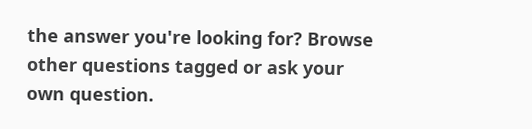the answer you're looking for? Browse other questions tagged or ask your own question.